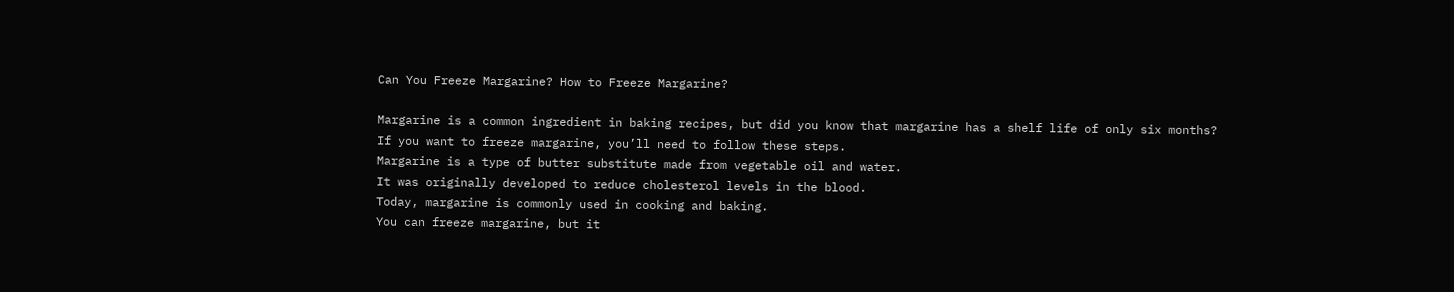Can You Freeze Margarine? How to Freeze Margarine?

Margarine is a common ingredient in baking recipes, but did you know that margarine has a shelf life of only six months?
If you want to freeze margarine, you’ll need to follow these steps.
Margarine is a type of butter substitute made from vegetable oil and water.
It was originally developed to reduce cholesterol levels in the blood.
Today, margarine is commonly used in cooking and baking.
You can freeze margarine, but it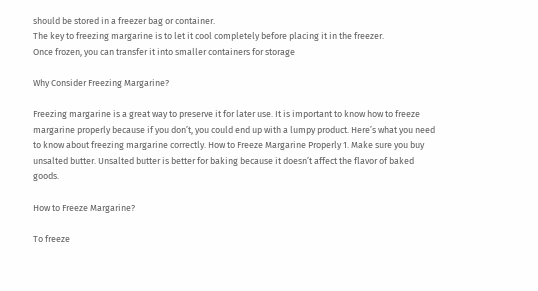should be stored in a freezer bag or container.
The key to freezing margarine is to let it cool completely before placing it in the freezer.
Once frozen, you can transfer it into smaller containers for storage

Why Consider Freezing Margarine?

Freezing margarine is a great way to preserve it for later use. It is important to know how to freeze margarine properly because if you don’t, you could end up with a lumpy product. Here’s what you need to know about freezing margarine correctly. How to Freeze Margarine Properly 1. Make sure you buy unsalted butter. Unsalted butter is better for baking because it doesn’t affect the flavor of baked goods.

How to Freeze Margarine?

To freeze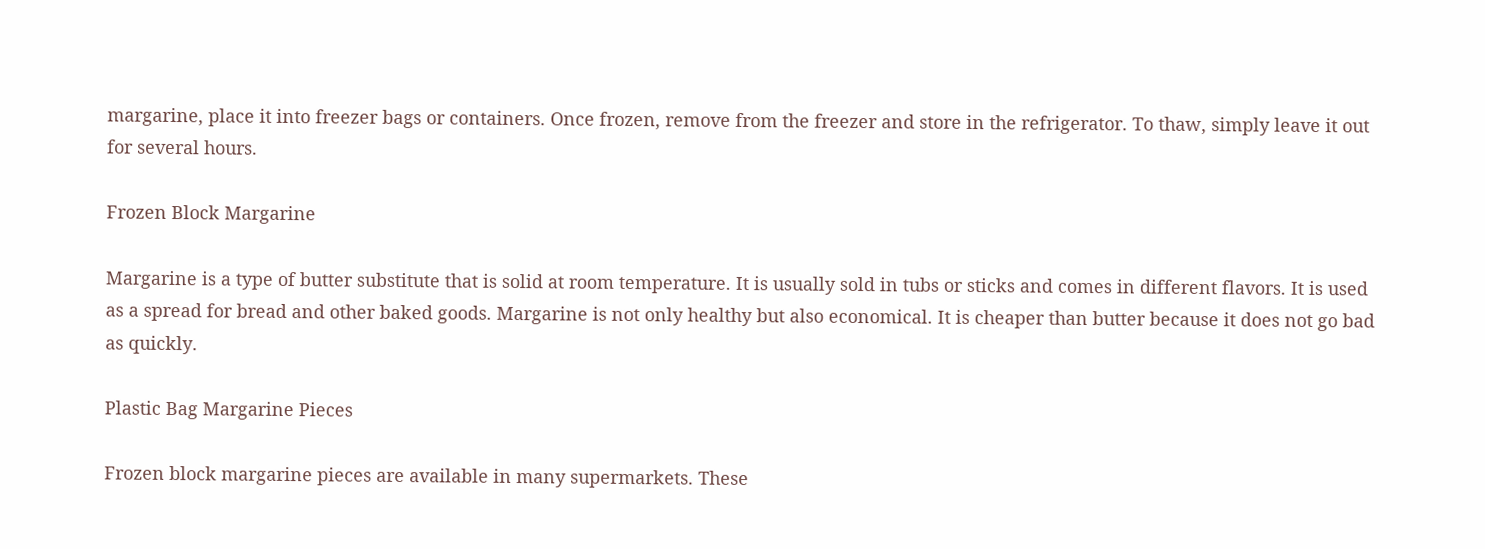margarine, place it into freezer bags or containers. Once frozen, remove from the freezer and store in the refrigerator. To thaw, simply leave it out for several hours.

Frozen Block Margarine

Margarine is a type of butter substitute that is solid at room temperature. It is usually sold in tubs or sticks and comes in different flavors. It is used as a spread for bread and other baked goods. Margarine is not only healthy but also economical. It is cheaper than butter because it does not go bad as quickly.

Plastic Bag Margarine Pieces

Frozen block margarine pieces are available in many supermarkets. These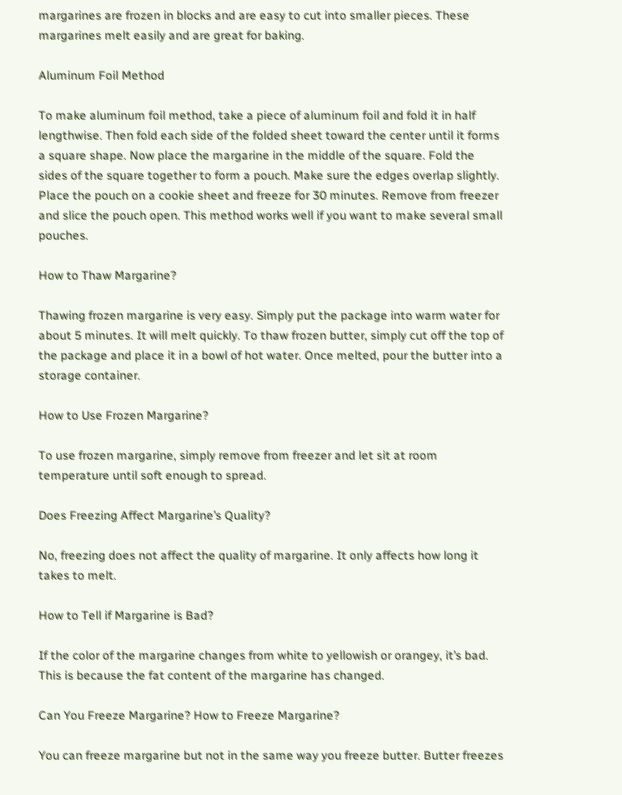margarines are frozen in blocks and are easy to cut into smaller pieces. These margarines melt easily and are great for baking.

Aluminum Foil Method

To make aluminum foil method, take a piece of aluminum foil and fold it in half lengthwise. Then fold each side of the folded sheet toward the center until it forms a square shape. Now place the margarine in the middle of the square. Fold the sides of the square together to form a pouch. Make sure the edges overlap slightly. Place the pouch on a cookie sheet and freeze for 30 minutes. Remove from freezer and slice the pouch open. This method works well if you want to make several small pouches.

How to Thaw Margarine?

Thawing frozen margarine is very easy. Simply put the package into warm water for about 5 minutes. It will melt quickly. To thaw frozen butter, simply cut off the top of the package and place it in a bowl of hot water. Once melted, pour the butter into a storage container.

How to Use Frozen Margarine?

To use frozen margarine, simply remove from freezer and let sit at room temperature until soft enough to spread.

Does Freezing Affect Margarine’s Quality?

No, freezing does not affect the quality of margarine. It only affects how long it takes to melt.

How to Tell if Margarine is Bad?

If the color of the margarine changes from white to yellowish or orangey, it’s bad. This is because the fat content of the margarine has changed.

Can You Freeze Margarine? How to Freeze Margarine?

You can freeze margarine but not in the same way you freeze butter. Butter freezes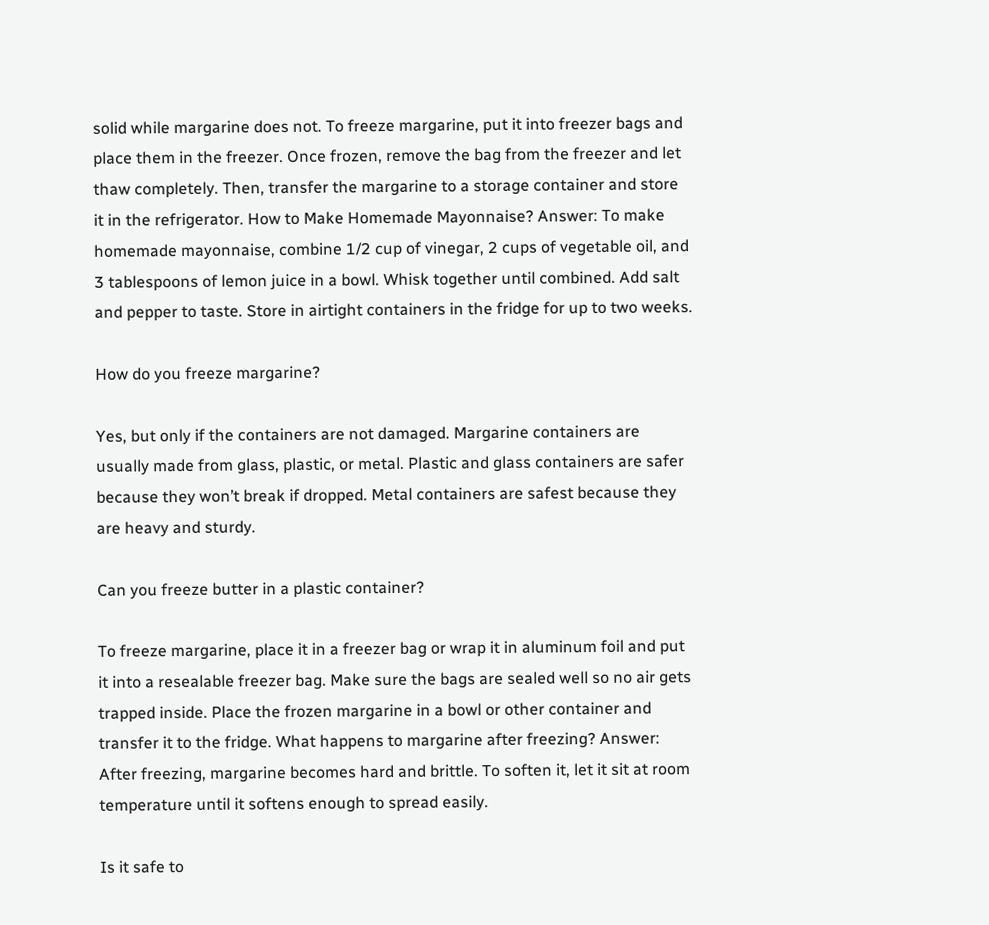solid while margarine does not. To freeze margarine, put it into freezer bags and place them in the freezer. Once frozen, remove the bag from the freezer and let thaw completely. Then, transfer the margarine to a storage container and store it in the refrigerator. How to Make Homemade Mayonnaise? Answer: To make homemade mayonnaise, combine 1/2 cup of vinegar, 2 cups of vegetable oil, and 3 tablespoons of lemon juice in a bowl. Whisk together until combined. Add salt and pepper to taste. Store in airtight containers in the fridge for up to two weeks.

How do you freeze margarine?

Yes, but only if the containers are not damaged. Margarine containers are usually made from glass, plastic, or metal. Plastic and glass containers are safer because they won’t break if dropped. Metal containers are safest because they are heavy and sturdy.

Can you freeze butter in a plastic container?

To freeze margarine, place it in a freezer bag or wrap it in aluminum foil and put it into a resealable freezer bag. Make sure the bags are sealed well so no air gets trapped inside. Place the frozen margarine in a bowl or other container and transfer it to the fridge. What happens to margarine after freezing? Answer: After freezing, margarine becomes hard and brittle. To soften it, let it sit at room temperature until it softens enough to spread easily.

Is it safe to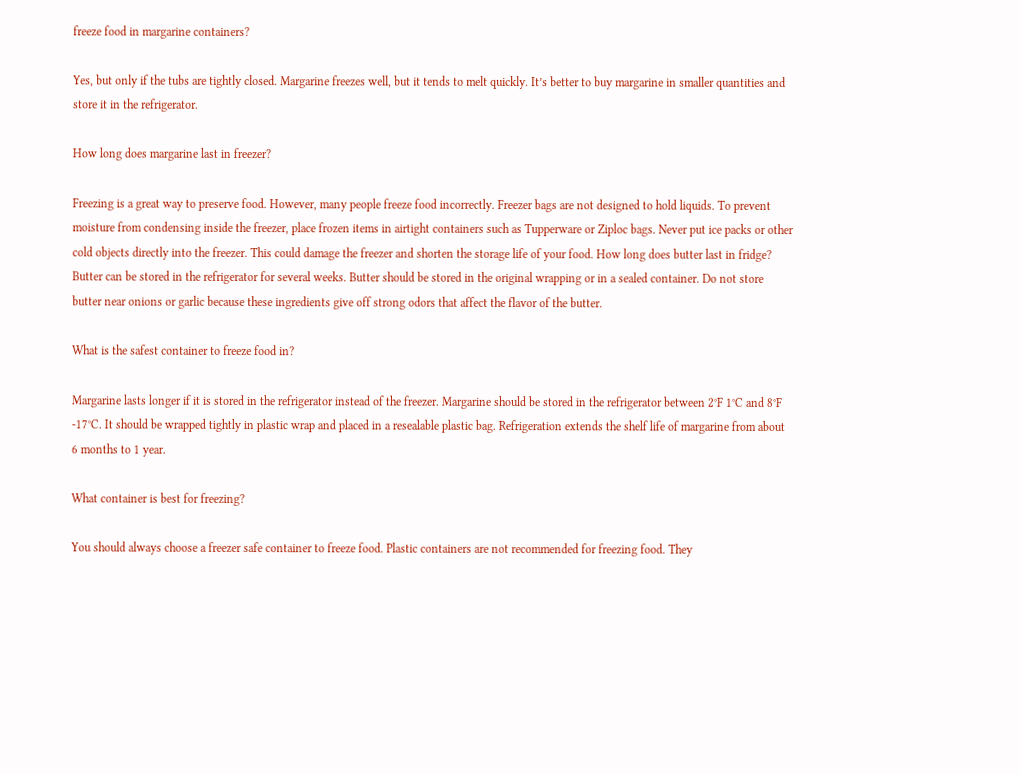freeze food in margarine containers?

Yes, but only if the tubs are tightly closed. Margarine freezes well, but it tends to melt quickly. It’s better to buy margarine in smaller quantities and store it in the refrigerator.

How long does margarine last in freezer?

Freezing is a great way to preserve food. However, many people freeze food incorrectly. Freezer bags are not designed to hold liquids. To prevent moisture from condensing inside the freezer, place frozen items in airtight containers such as Tupperware or Ziploc bags. Never put ice packs or other cold objects directly into the freezer. This could damage the freezer and shorten the storage life of your food. How long does butter last in fridge? Butter can be stored in the refrigerator for several weeks. Butter should be stored in the original wrapping or in a sealed container. Do not store butter near onions or garlic because these ingredients give off strong odors that affect the flavor of the butter.

What is the safest container to freeze food in?

Margarine lasts longer if it is stored in the refrigerator instead of the freezer. Margarine should be stored in the refrigerator between 2°F 1°C and 8°F -17°C. It should be wrapped tightly in plastic wrap and placed in a resealable plastic bag. Refrigeration extends the shelf life of margarine from about 6 months to 1 year.

What container is best for freezing?

You should always choose a freezer safe container to freeze food. Plastic containers are not recommended for freezing food. They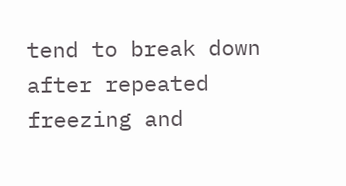tend to break down after repeated freezing and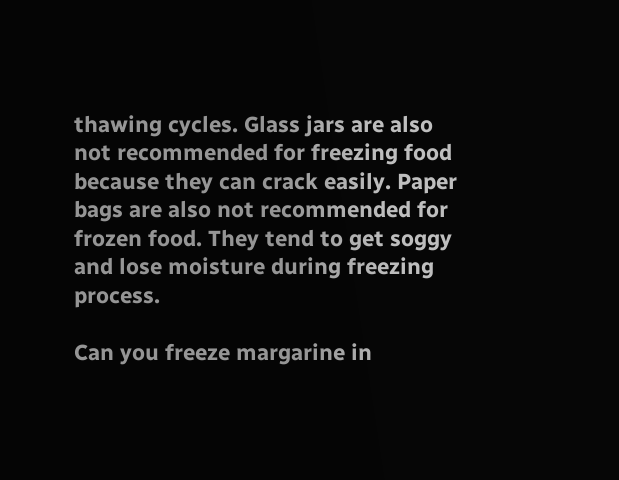thawing cycles. Glass jars are also not recommended for freezing food because they can crack easily. Paper bags are also not recommended for frozen food. They tend to get soggy and lose moisture during freezing process.

Can you freeze margarine in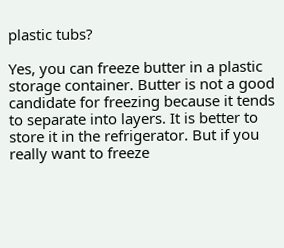plastic tubs?

Yes, you can freeze butter in a plastic storage container. Butter is not a good candidate for freezing because it tends to separate into layers. It is better to store it in the refrigerator. But if you really want to freeze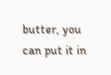butter, you can put it in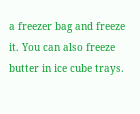a freezer bag and freeze it. You can also freeze butter in ice cube trays.